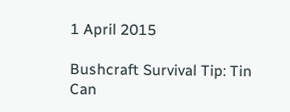1 April 2015

Bushcraft Survival Tip: Tin Can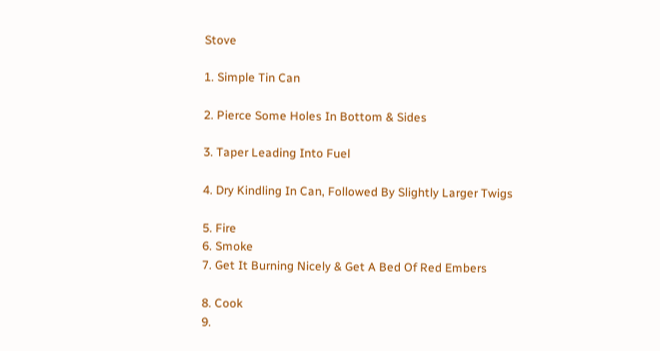Stove

1. Simple Tin Can

2. Pierce Some Holes In Bottom & Sides

3. Taper Leading Into Fuel

4. Dry Kindling In Can, Followed By Slightly Larger Twigs

5. Fire
6. Smoke
7. Get It Burning Nicely & Get A Bed Of Red Embers

8. Cook
9.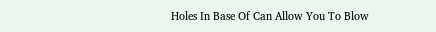Holes In Base Of Can Allow You To Blow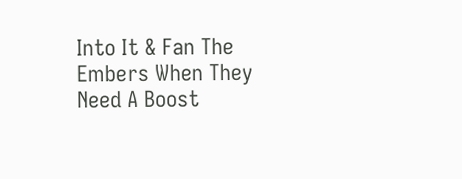Into It & Fan The Embers When They Need A Boost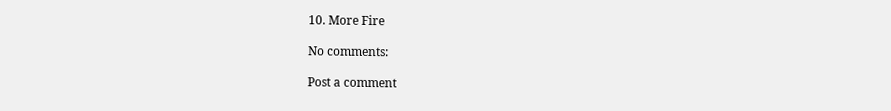10. More Fire

No comments:

Post a comment